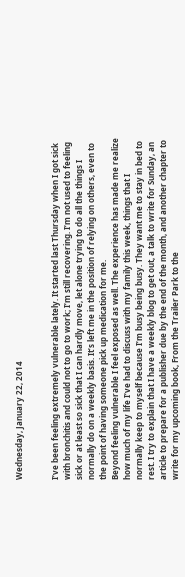Wednesday, January 22, 2014


I’ve been feeling extremely vulnerable lately. It started last Thursday when I got sick with bronchitis and could not to go to work; I’m still recovering. I’m not used to feeling sick or at least so sick that I can hardly move, let alone trying to do all the things I normally do on a weekly basis. It’s left me in the position of relying on others, even to the point of having someone pick up medication for me.
Beyond feeling vulnerable I feel exposed as well. The experience has made me realize how much of my life I’ve had to discuss with my family this week, things that I normally keep to myself because I’m busy being busy. They want me to stay in bed to rest. I try to explain that I have a weekly blog to get out, a talk to write for Sunday, an article to prepare for a publisher due by the end of the month, and another chapter to write for my upcoming book, From the Trailer Park to the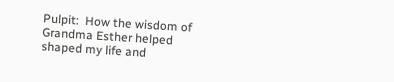Pulpit:  How the wisdom of Grandma Esther helped shaped my life and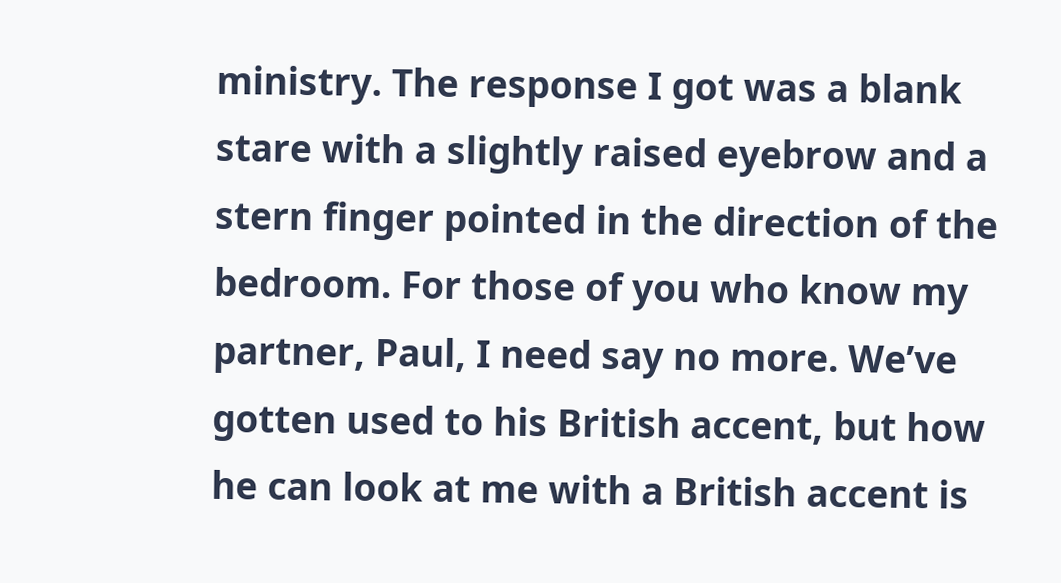ministry. The response I got was a blank stare with a slightly raised eyebrow and a stern finger pointed in the direction of the bedroom. For those of you who know my partner, Paul, I need say no more. We’ve gotten used to his British accent, but how he can look at me with a British accent is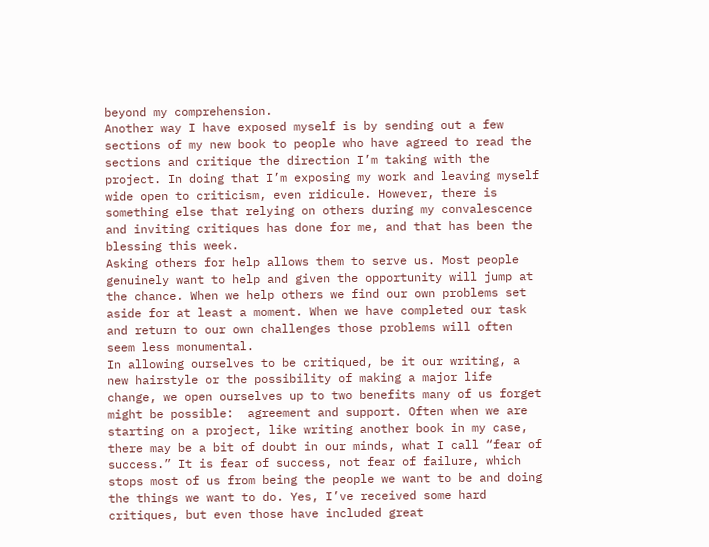beyond my comprehension.
Another way I have exposed myself is by sending out a few sections of my new book to people who have agreed to read the sections and critique the direction I’m taking with the project. In doing that I’m exposing my work and leaving myself wide open to criticism, even ridicule. However, there is something else that relying on others during my convalescence and inviting critiques has done for me, and that has been the blessing this week.
Asking others for help allows them to serve us. Most people genuinely want to help and given the opportunity will jump at the chance. When we help others we find our own problems set aside for at least a moment. When we have completed our task and return to our own challenges those problems will often seem less monumental.
In allowing ourselves to be critiqued, be it our writing, a new hairstyle or the possibility of making a major life change, we open ourselves up to two benefits many of us forget might be possible:  agreement and support. Often when we are starting on a project, like writing another book in my case, there may be a bit of doubt in our minds, what I call “fear of success.” It is fear of success, not fear of failure, which stops most of us from being the people we want to be and doing the things we want to do. Yes, I’ve received some hard critiques, but even those have included great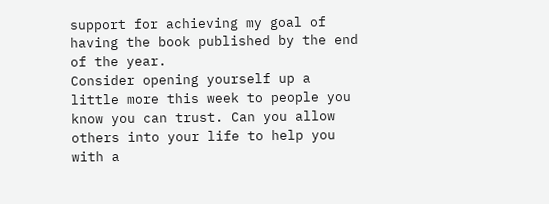support for achieving my goal of having the book published by the end of the year.
Consider opening yourself up a little more this week to people you know you can trust. Can you allow others into your life to help you with a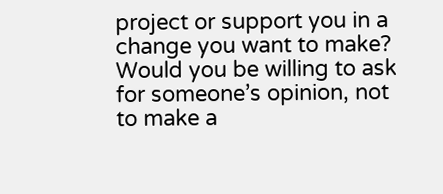project or support you in a change you want to make? Would you be willing to ask for someone’s opinion, not to make a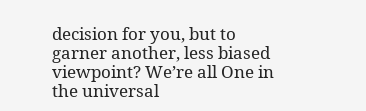decision for you, but to garner another, less biased viewpoint? We’re all One in the universal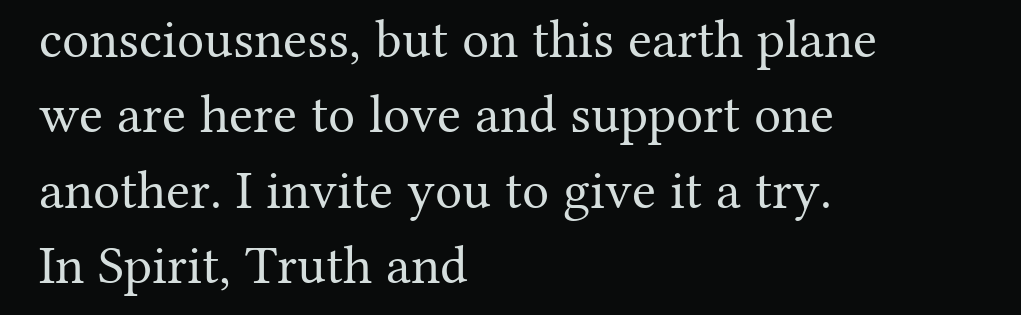consciousness, but on this earth plane we are here to love and support one another. I invite you to give it a try.
In Spirit, Truth and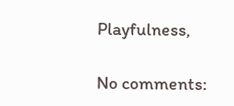Playfulness,

No comments: